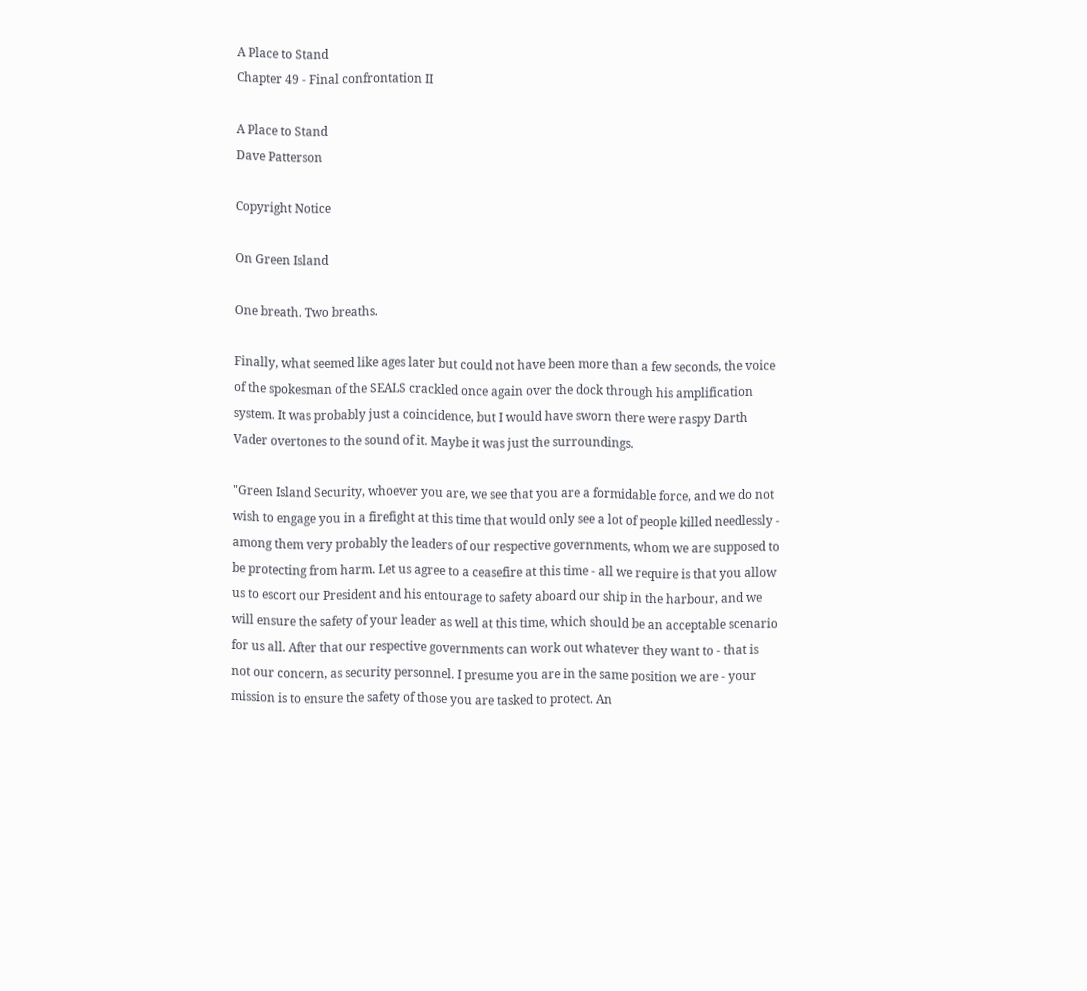A Place to Stand
Chapter 49 - Final confrontation II

A Place to Stand
Dave Patterson

Copyright Notice

On Green Island

One breath. Two breaths.

Finally, what seemed like ages later but could not have been more than a few seconds, the voice of the spokesman of the SEALS crackled once again over the dock through his amplification system. It was probably just a coincidence, but I would have sworn there were raspy Darth Vader overtones to the sound of it. Maybe it was just the surroundings.

"Green Island Security, whoever you are, we see that you are a formidable force, and we do not wish to engage you in a firefight at this time that would only see a lot of people killed needlessly - among them very probably the leaders of our respective governments, whom we are supposed to be protecting from harm. Let us agree to a ceasefire at this time - all we require is that you allow us to escort our President and his entourage to safety aboard our ship in the harbour, and we will ensure the safety of your leader as well at this time, which should be an acceptable scenario for us all. After that our respective governments can work out whatever they want to - that is not our concern, as security personnel. I presume you are in the same position we are - your mission is to ensure the safety of those you are tasked to protect. An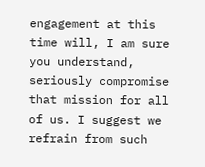engagement at this time will, I am sure you understand, seriously compromise that mission for all of us. I suggest we refrain from such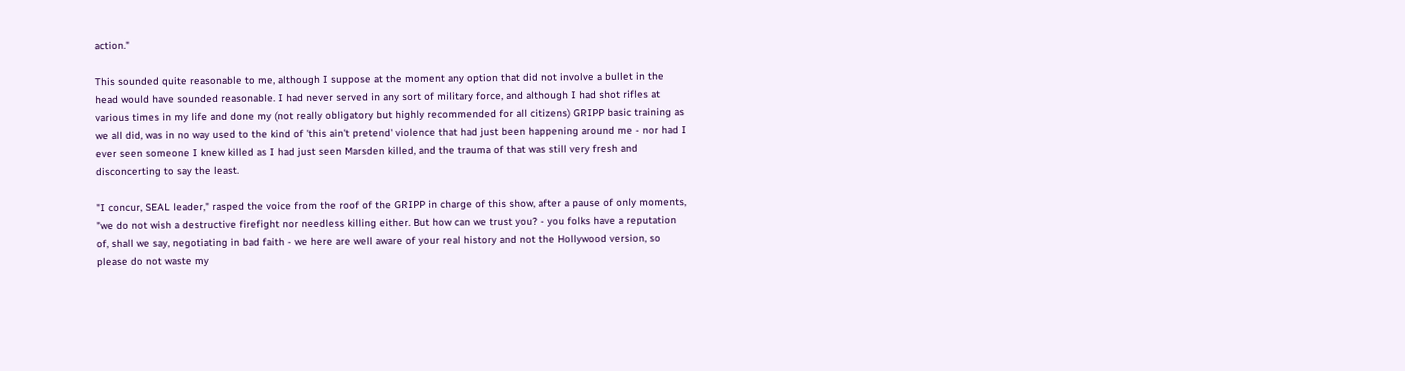action."

This sounded quite reasonable to me, although I suppose at the moment any option that did not involve a bullet in the head would have sounded reasonable. I had never served in any sort of military force, and although I had shot rifles at various times in my life and done my (not really obligatory but highly recommended for all citizens) GRIPP basic training as we all did, was in no way used to the kind of 'this ain't pretend' violence that had just been happening around me - nor had I ever seen someone I knew killed as I had just seen Marsden killed, and the trauma of that was still very fresh and disconcerting to say the least.

"I concur, SEAL leader," rasped the voice from the roof of the GRIPP in charge of this show, after a pause of only moments, "we do not wish a destructive firefight nor needless killing either. But how can we trust you? - you folks have a reputation of, shall we say, negotiating in bad faith - we here are well aware of your real history and not the Hollywood version, so please do not waste my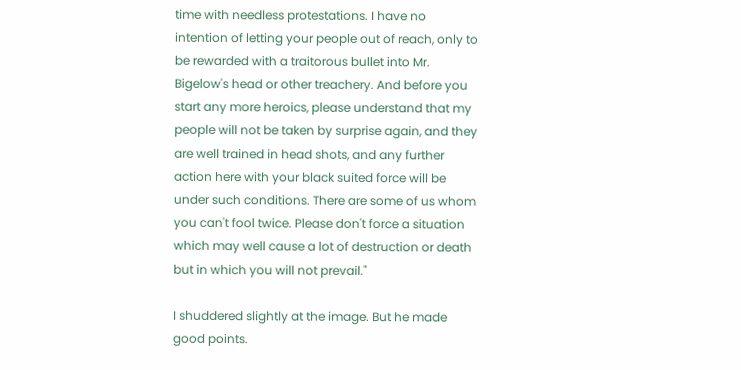time with needless protestations. I have no intention of letting your people out of reach, only to be rewarded with a traitorous bullet into Mr. Bigelow's head or other treachery. And before you start any more heroics, please understand that my people will not be taken by surprise again, and they are well trained in head shots, and any further action here with your black suited force will be under such conditions. There are some of us whom you can't fool twice. Please don't force a situation which may well cause a lot of destruction or death but in which you will not prevail."

I shuddered slightly at the image. But he made good points.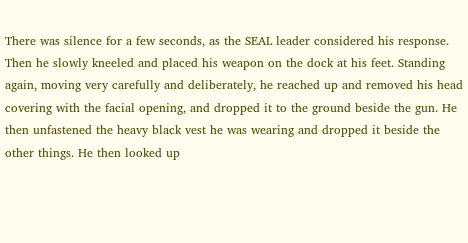There was silence for a few seconds, as the SEAL leader considered his response. Then he slowly kneeled and placed his weapon on the dock at his feet. Standing again, moving very carefully and deliberately, he reached up and removed his head covering with the facial opening, and dropped it to the ground beside the gun. He then unfastened the heavy black vest he was wearing and dropped it beside the other things. He then looked up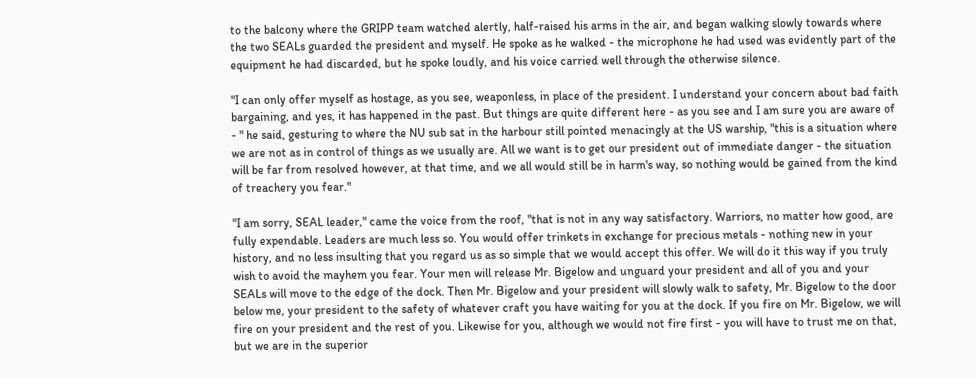to the balcony where the GRIPP team watched alertly, half-raised his arms in the air, and began walking slowly towards where the two SEALs guarded the president and myself. He spoke as he walked - the microphone he had used was evidently part of the equipment he had discarded, but he spoke loudly, and his voice carried well through the otherwise silence.

"I can only offer myself as hostage, as you see, weaponless, in place of the president. I understand your concern about bad faith bargaining, and yes, it has happened in the past. But things are quite different here - as you see and I am sure you are aware of - " he said, gesturing to where the NU sub sat in the harbour still pointed menacingly at the US warship, "this is a situation where we are not as in control of things as we usually are. All we want is to get our president out of immediate danger - the situation will be far from resolved however, at that time, and we all would still be in harm's way, so nothing would be gained from the kind of treachery you fear."

"I am sorry, SEAL leader," came the voice from the roof, "that is not in any way satisfactory. Warriors, no matter how good, are fully expendable. Leaders are much less so. You would offer trinkets in exchange for precious metals - nothing new in your history, and no less insulting that you regard us as so simple that we would accept this offer. We will do it this way if you truly wish to avoid the mayhem you fear. Your men will release Mr. Bigelow and unguard your president and all of you and your SEALs will move to the edge of the dock. Then Mr. Bigelow and your president will slowly walk to safety, Mr. Bigelow to the door below me, your president to the safety of whatever craft you have waiting for you at the dock. If you fire on Mr. Bigelow, we will fire on your president and the rest of you. Likewise for you, although we would not fire first - you will have to trust me on that, but we are in the superior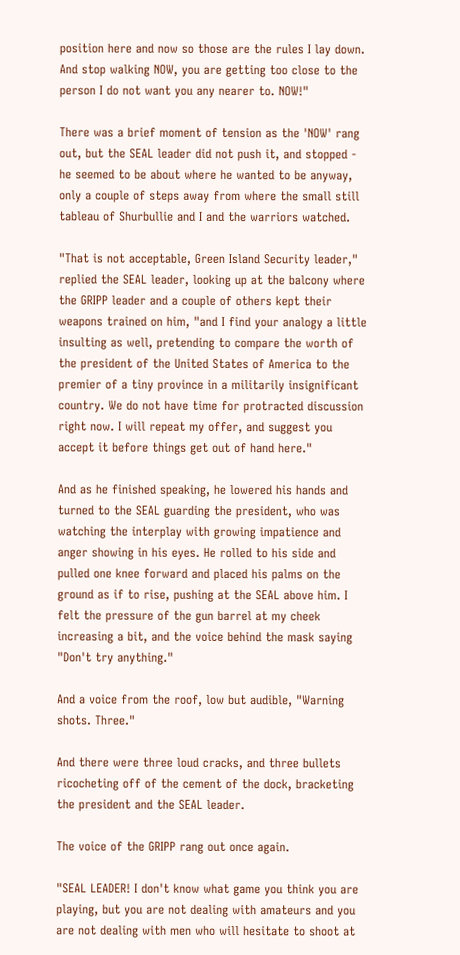position here and now so those are the rules I lay down. And stop walking NOW, you are getting too close to the person I do not want you any nearer to. NOW!"

There was a brief moment of tension as the 'NOW' rang out, but the SEAL leader did not push it, and stopped - he seemed to be about where he wanted to be anyway, only a couple of steps away from where the small still tableau of Shurbullie and I and the warriors watched.

"That is not acceptable, Green Island Security leader," replied the SEAL leader, looking up at the balcony where the GRIPP leader and a couple of others kept their weapons trained on him, "and I find your analogy a little insulting as well, pretending to compare the worth of the president of the United States of America to the premier of a tiny province in a militarily insignificant country. We do not have time for protracted discussion right now. I will repeat my offer, and suggest you accept it before things get out of hand here."

And as he finished speaking, he lowered his hands and turned to the SEAL guarding the president, who was watching the interplay with growing impatience and anger showing in his eyes. He rolled to his side and pulled one knee forward and placed his palms on the ground as if to rise, pushing at the SEAL above him. I felt the pressure of the gun barrel at my cheek increasing a bit, and the voice behind the mask saying "Don't try anything."

And a voice from the roof, low but audible, "Warning shots. Three."

And there were three loud cracks, and three bullets ricocheting off of the cement of the dock, bracketing the president and the SEAL leader.

The voice of the GRIPP rang out once again.

"SEAL LEADER! I don't know what game you think you are playing, but you are not dealing with amateurs and you are not dealing with men who will hesitate to shoot at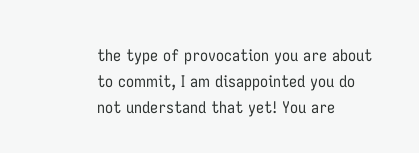the type of provocation you are about to commit, I am disappointed you do not understand that yet! You are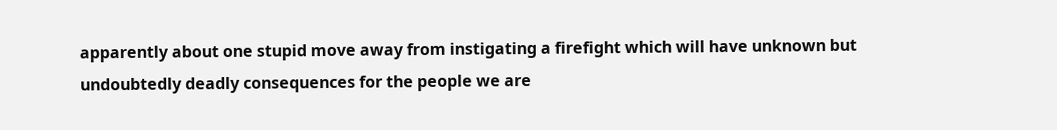apparently about one stupid move away from instigating a firefight which will have unknown but undoubtedly deadly consequences for the people we are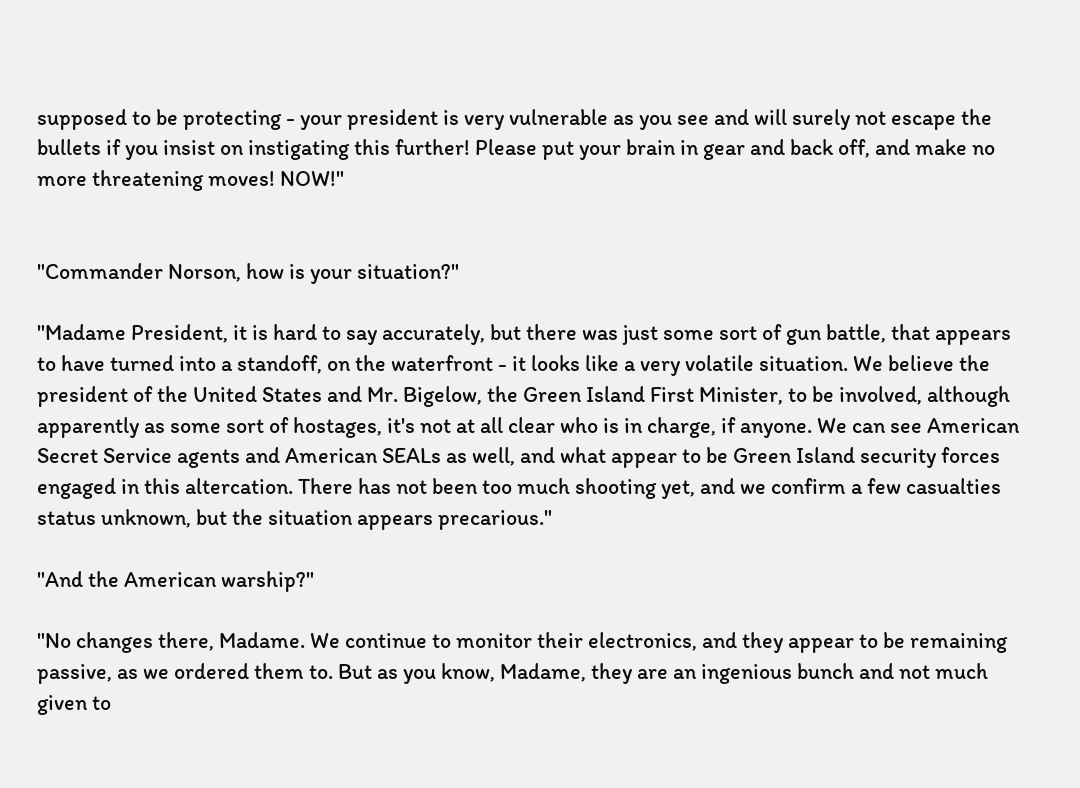supposed to be protecting - your president is very vulnerable as you see and will surely not escape the bullets if you insist on instigating this further! Please put your brain in gear and back off, and make no more threatening moves! NOW!"


"Commander Norson, how is your situation?"

"Madame President, it is hard to say accurately, but there was just some sort of gun battle, that appears to have turned into a standoff, on the waterfront - it looks like a very volatile situation. We believe the president of the United States and Mr. Bigelow, the Green Island First Minister, to be involved, although apparently as some sort of hostages, it's not at all clear who is in charge, if anyone. We can see American Secret Service agents and American SEALs as well, and what appear to be Green Island security forces engaged in this altercation. There has not been too much shooting yet, and we confirm a few casualties status unknown, but the situation appears precarious."

"And the American warship?"

"No changes there, Madame. We continue to monitor their electronics, and they appear to be remaining passive, as we ordered them to. But as you know, Madame, they are an ingenious bunch and not much given to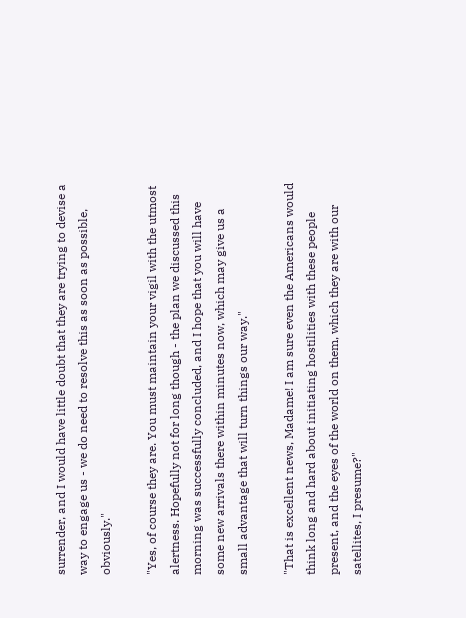surrender, and I would have little doubt that they are trying to devise a way to engage us - we do need to resolve this as soon as possible, obviously."

"Yes, of course they are. You must maintain your vigil with the utmost alertness. Hopefully not for long though - the plan we discussed this morning was successfully concluded, and I hope that you will have some new arrivals there within minutes now, which may give us a small advantage that will turn things our way."

"That is excellent news, Madame! I am sure even the Americans would think long and hard about initiating hostilities with these people present, and the eyes of the world on them, which they are with our satellites, I presume?"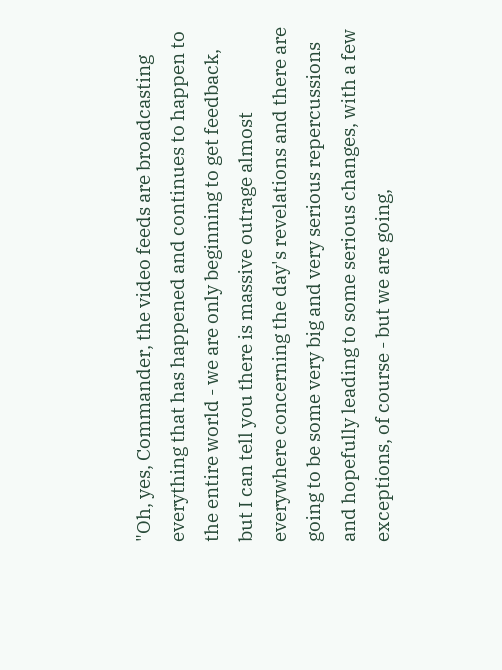"Oh, yes, Commander, the video feeds are broadcasting everything that has happened and continues to happen to the entire world - we are only beginning to get feedback, but I can tell you there is massive outrage almost everywhere concerning the day's revelations and there are going to be some very big and very serious repercussions and hopefully leading to some serious changes, with a few exceptions, of course - but we are going,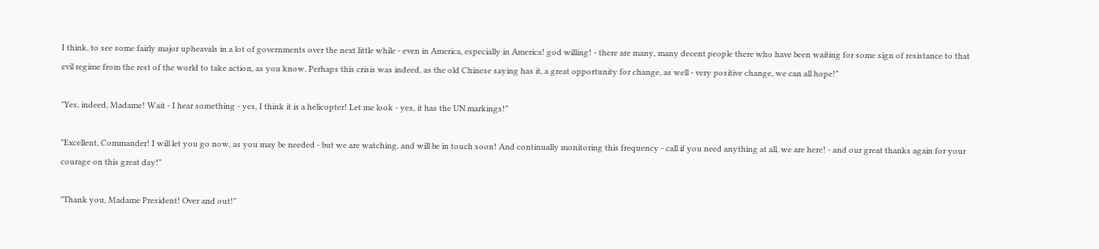I think, to see some fairly major upheavals in a lot of governments over the next little while - even in America, especially in America! god willing! - there are many, many decent people there who have been waiting for some sign of resistance to that evil regime from the rest of the world to take action, as you know. Perhaps this crisis was indeed, as the old Chinese saying has it, a great opportunity for change, as well - very positive change, we can all hope!"

"Yes, indeed, Madame! Wait - I hear something - yes, I think it is a helicopter! Let me look - yes, it has the UN markings!"

"Excellent, Commander! I will let you go now, as you may be needed - but we are watching, and will be in touch soon! And continually monitoring this frequency - call if you need anything at all, we are here! - and our great thanks again for your courage on this great day!"

"Thank you, Madame President! Over and out!"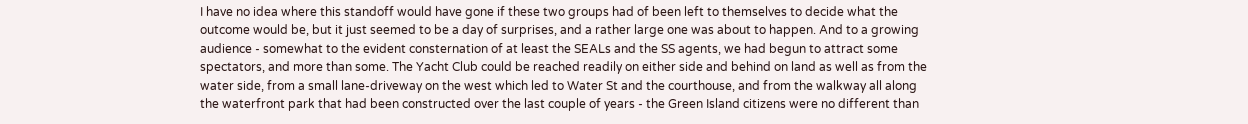I have no idea where this standoff would have gone if these two groups had of been left to themselves to decide what the outcome would be, but it just seemed to be a day of surprises, and a rather large one was about to happen. And to a growing audience - somewhat to the evident consternation of at least the SEALs and the SS agents, we had begun to attract some spectators, and more than some. The Yacht Club could be reached readily on either side and behind on land as well as from the water side, from a small lane-driveway on the west which led to Water St and the courthouse, and from the walkway all along the waterfront park that had been constructed over the last couple of years - the Green Island citizens were no different than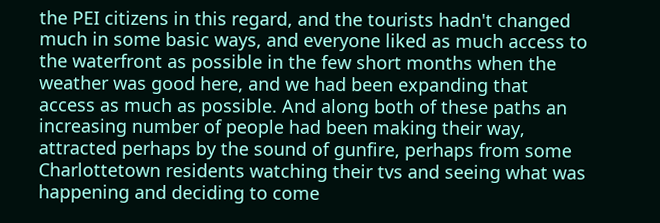the PEI citizens in this regard, and the tourists hadn't changed much in some basic ways, and everyone liked as much access to the waterfront as possible in the few short months when the weather was good here, and we had been expanding that access as much as possible. And along both of these paths an increasing number of people had been making their way, attracted perhaps by the sound of gunfire, perhaps from some Charlottetown residents watching their tvs and seeing what was happening and deciding to come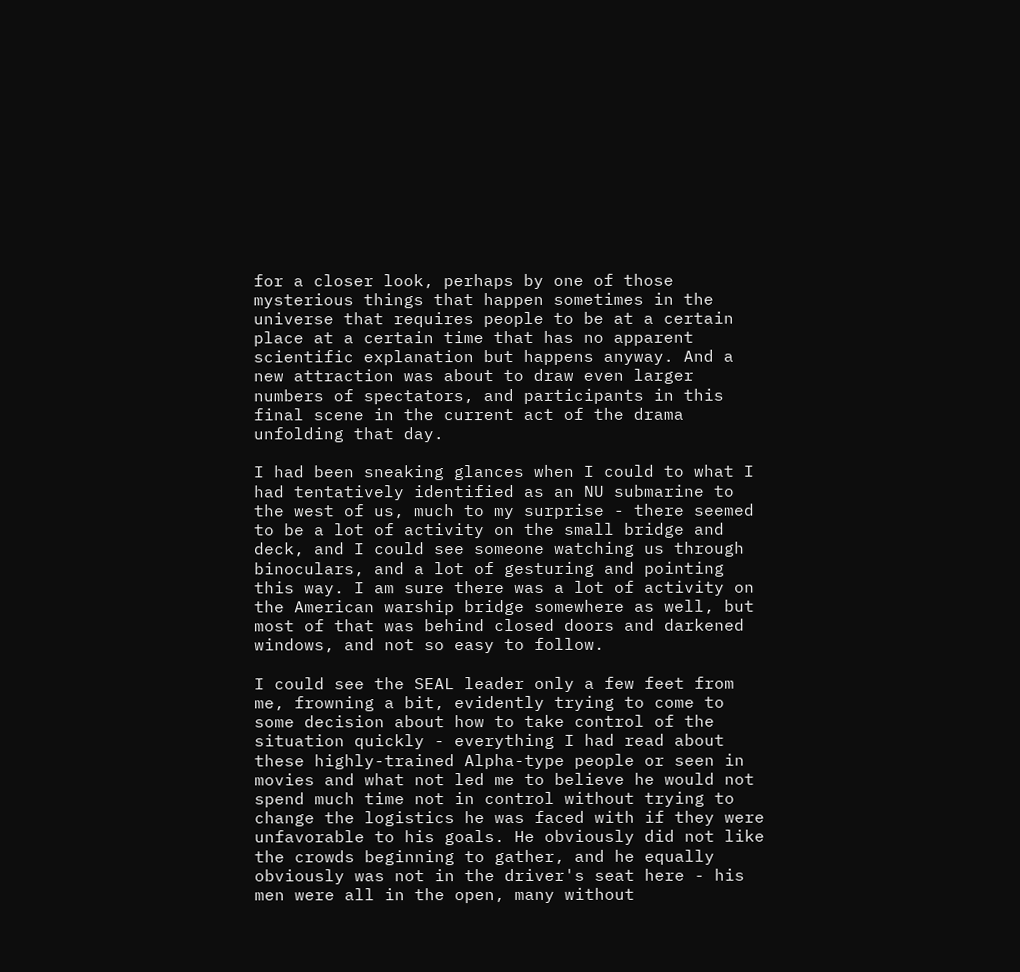for a closer look, perhaps by one of those mysterious things that happen sometimes in the universe that requires people to be at a certain place at a certain time that has no apparent scientific explanation but happens anyway. And a new attraction was about to draw even larger numbers of spectators, and participants in this final scene in the current act of the drama unfolding that day.

I had been sneaking glances when I could to what I had tentatively identified as an NU submarine to the west of us, much to my surprise - there seemed to be a lot of activity on the small bridge and deck, and I could see someone watching us through binoculars, and a lot of gesturing and pointing this way. I am sure there was a lot of activity on the American warship bridge somewhere as well, but most of that was behind closed doors and darkened windows, and not so easy to follow.

I could see the SEAL leader only a few feet from me, frowning a bit, evidently trying to come to some decision about how to take control of the situation quickly - everything I had read about these highly-trained Alpha-type people or seen in movies and what not led me to believe he would not spend much time not in control without trying to change the logistics he was faced with if they were unfavorable to his goals. He obviously did not like the crowds beginning to gather, and he equally obviously was not in the driver's seat here - his men were all in the open, many without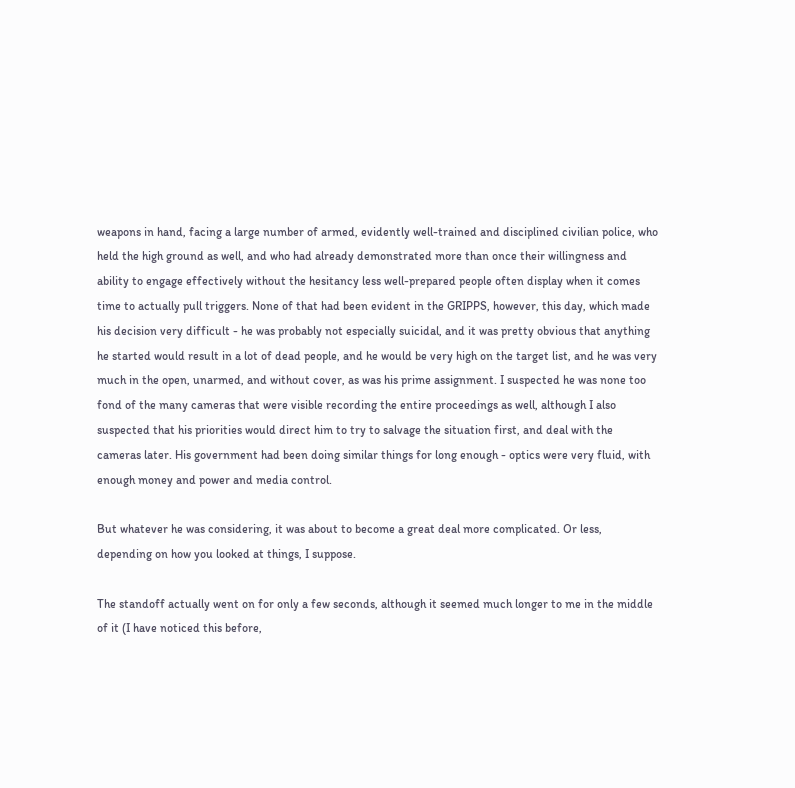weapons in hand, facing a large number of armed, evidently well-trained and disciplined civilian police, who held the high ground as well, and who had already demonstrated more than once their willingness and ability to engage effectively without the hesitancy less well-prepared people often display when it comes time to actually pull triggers. None of that had been evident in the GRIPPS, however, this day, which made his decision very difficult - he was probably not especially suicidal, and it was pretty obvious that anything he started would result in a lot of dead people, and he would be very high on the target list, and he was very much in the open, unarmed, and without cover, as was his prime assignment. I suspected he was none too fond of the many cameras that were visible recording the entire proceedings as well, although I also suspected that his priorities would direct him to try to salvage the situation first, and deal with the cameras later. His government had been doing similar things for long enough - optics were very fluid, with enough money and power and media control.

But whatever he was considering, it was about to become a great deal more complicated. Or less, depending on how you looked at things, I suppose.

The standoff actually went on for only a few seconds, although it seemed much longer to me in the middle of it (I have noticed this before,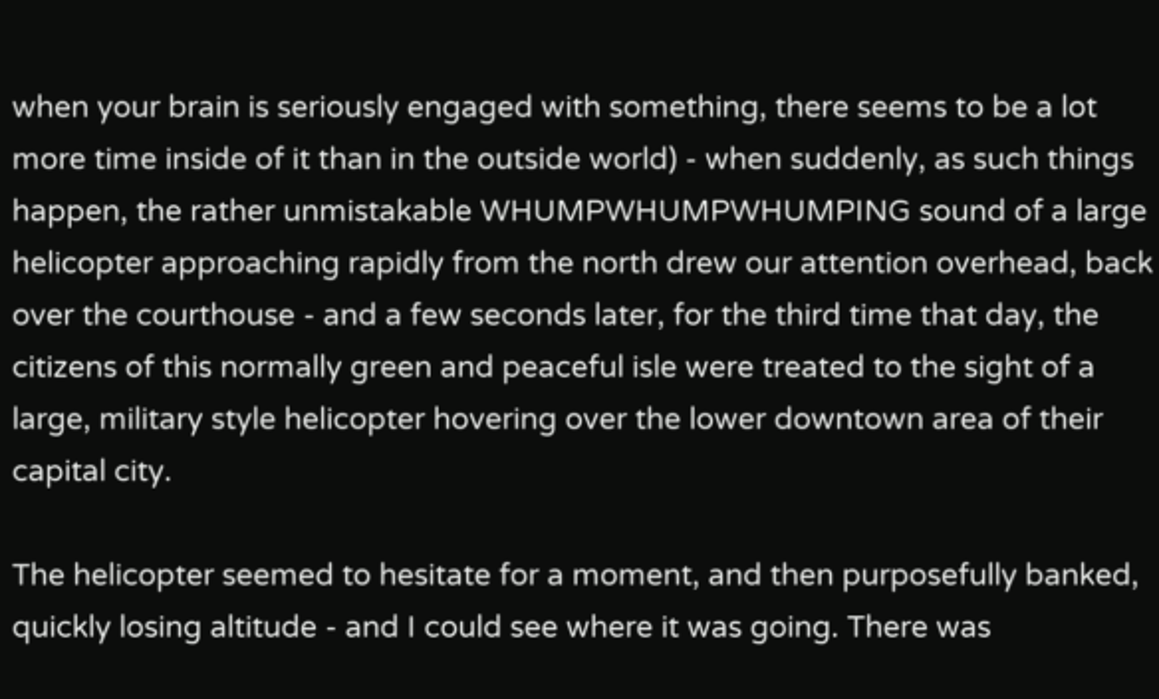when your brain is seriously engaged with something, there seems to be a lot more time inside of it than in the outside world) - when suddenly, as such things happen, the rather unmistakable WHUMPWHUMPWHUMPING sound of a large helicopter approaching rapidly from the north drew our attention overhead, back over the courthouse - and a few seconds later, for the third time that day, the citizens of this normally green and peaceful isle were treated to the sight of a large, military style helicopter hovering over the lower downtown area of their capital city.

The helicopter seemed to hesitate for a moment, and then purposefully banked, quickly losing altitude - and I could see where it was going. There was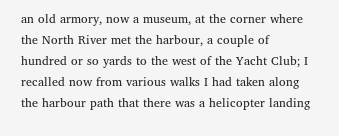an old armory, now a museum, at the corner where the North River met the harbour, a couple of hundred or so yards to the west of the Yacht Club; I recalled now from various walks I had taken along the harbour path that there was a helicopter landing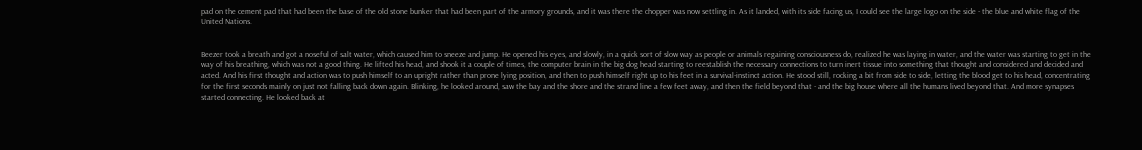pad on the cement pad that had been the base of the old stone bunker that had been part of the armory grounds, and it was there the chopper was now settling in. As it landed, with its side facing us, I could see the large logo on the side - the blue and white flag of the United Nations.


Beezer took a breath and got a noseful of salt water, which caused him to sneeze and jump. He opened his eyes, and slowly, in a quick sort of slow way as people or animals regaining consciousness do, realized he was laying in water, and the water was starting to get in the way of his breathing, which was not a good thing. He lifted his head, and shook it a couple of times, the computer brain in the big dog head starting to reestablish the necessary connections to turn inert tissue into something that thought and considered and decided and acted. And his first thought and action was to push himself to an upright rather than prone lying position, and then to push himself right up to his feet in a survival-instinct action. He stood still, rocking a bit from side to side, letting the blood get to his head, concentrating for the first seconds mainly on just not falling back down again. Blinking, he looked around, saw the bay and the shore and the strand line a few feet away, and then the field beyond that - and the big house where all the humans lived beyond that. And more synapses started connecting. He looked back at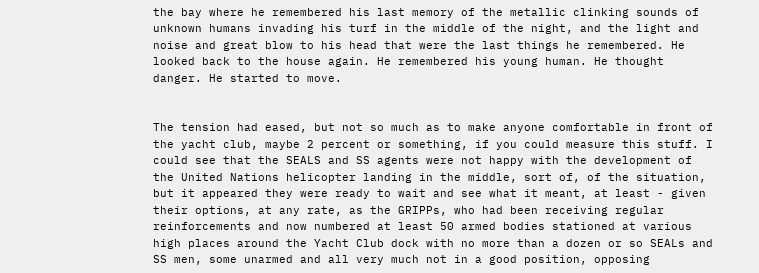the bay where he remembered his last memory of the metallic clinking sounds of unknown humans invading his turf in the middle of the night, and the light and noise and great blow to his head that were the last things he remembered. He looked back to the house again. He remembered his young human. He thought danger. He started to move.


The tension had eased, but not so much as to make anyone comfortable in front of the yacht club, maybe 2 percent or something, if you could measure this stuff. I could see that the SEALS and SS agents were not happy with the development of the United Nations helicopter landing in the middle, sort of, of the situation, but it appeared they were ready to wait and see what it meant, at least - given their options, at any rate, as the GRIPPs, who had been receiving regular reinforcements and now numbered at least 50 armed bodies stationed at various high places around the Yacht Club dock with no more than a dozen or so SEALs and SS men, some unarmed and all very much not in a good position, opposing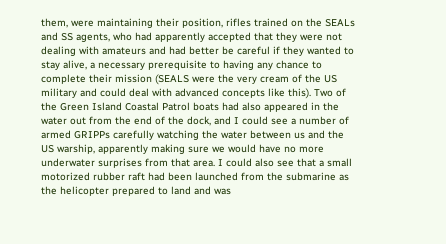them, were maintaining their position, rifles trained on the SEALs and SS agents, who had apparently accepted that they were not dealing with amateurs and had better be careful if they wanted to stay alive, a necessary prerequisite to having any chance to complete their mission (SEALS were the very cream of the US military and could deal with advanced concepts like this). Two of the Green Island Coastal Patrol boats had also appeared in the water out from the end of the dock, and I could see a number of armed GRIPPs carefully watching the water between us and the US warship, apparently making sure we would have no more underwater surprises from that area. I could also see that a small motorized rubber raft had been launched from the submarine as the helicopter prepared to land and was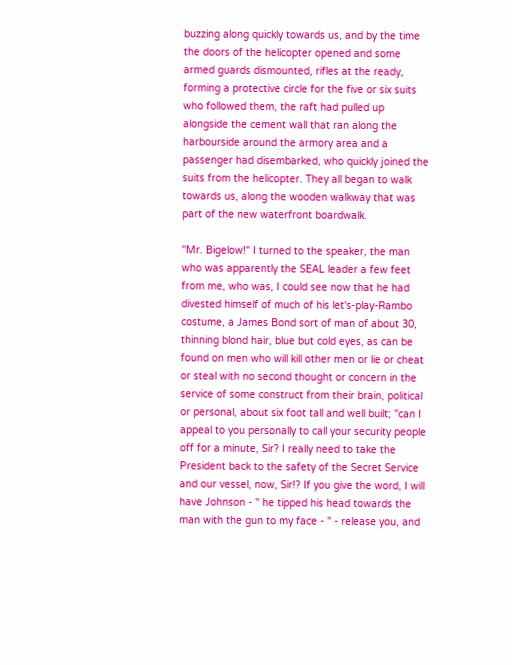buzzing along quickly towards us, and by the time the doors of the helicopter opened and some armed guards dismounted, rifles at the ready, forming a protective circle for the five or six suits who followed them, the raft had pulled up alongside the cement wall that ran along the harbourside around the armory area and a passenger had disembarked, who quickly joined the suits from the helicopter. They all began to walk towards us, along the wooden walkway that was part of the new waterfront boardwalk.

"Mr. Bigelow!" I turned to the speaker, the man who was apparently the SEAL leader a few feet from me, who was, I could see now that he had divested himself of much of his let's-play-Rambo costume, a James Bond sort of man of about 30, thinning blond hair, blue but cold eyes, as can be found on men who will kill other men or lie or cheat or steal with no second thought or concern in the service of some construct from their brain, political or personal, about six foot tall and well built; "can I appeal to you personally to call your security people off for a minute, Sir? I really need to take the President back to the safety of the Secret Service and our vessel, now, Sir!? If you give the word, I will have Johnson - " he tipped his head towards the man with the gun to my face - " - release you, and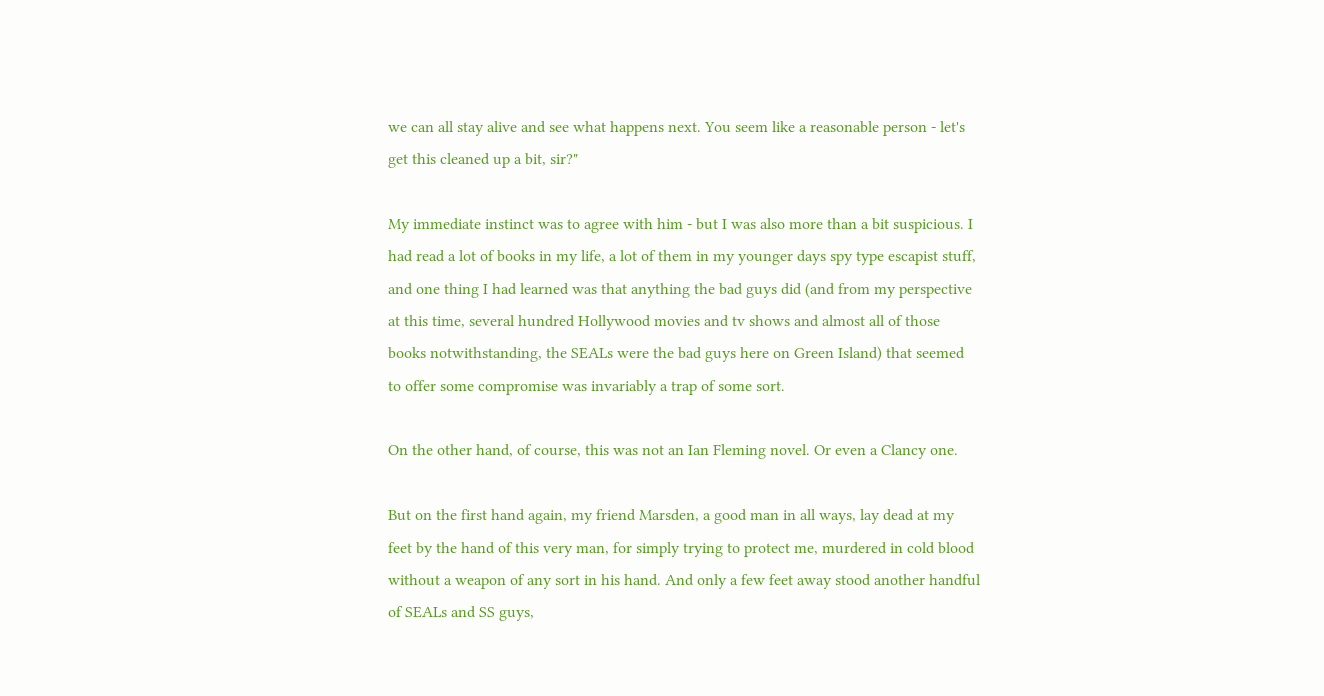we can all stay alive and see what happens next. You seem like a reasonable person - let's get this cleaned up a bit, sir?"

My immediate instinct was to agree with him - but I was also more than a bit suspicious. I had read a lot of books in my life, a lot of them in my younger days spy type escapist stuff, and one thing I had learned was that anything the bad guys did (and from my perspective at this time, several hundred Hollywood movies and tv shows and almost all of those books notwithstanding, the SEALs were the bad guys here on Green Island) that seemed to offer some compromise was invariably a trap of some sort.

On the other hand, of course, this was not an Ian Fleming novel. Or even a Clancy one.

But on the first hand again, my friend Marsden, a good man in all ways, lay dead at my feet by the hand of this very man, for simply trying to protect me, murdered in cold blood without a weapon of any sort in his hand. And only a few feet away stood another handful of SEALs and SS guys,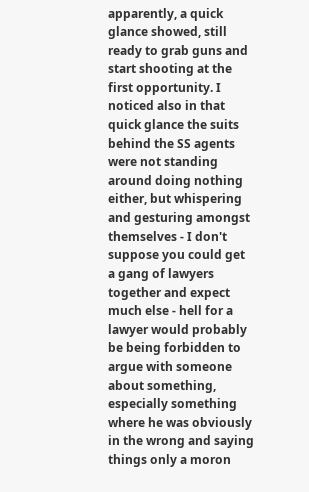apparently, a quick glance showed, still ready to grab guns and start shooting at the first opportunity. I noticed also in that quick glance the suits behind the SS agents were not standing around doing nothing either, but whispering and gesturing amongst themselves - I don't suppose you could get a gang of lawyers together and expect much else - hell for a lawyer would probably be being forbidden to argue with someone about something, especially something where he was obviously in the wrong and saying things only a moron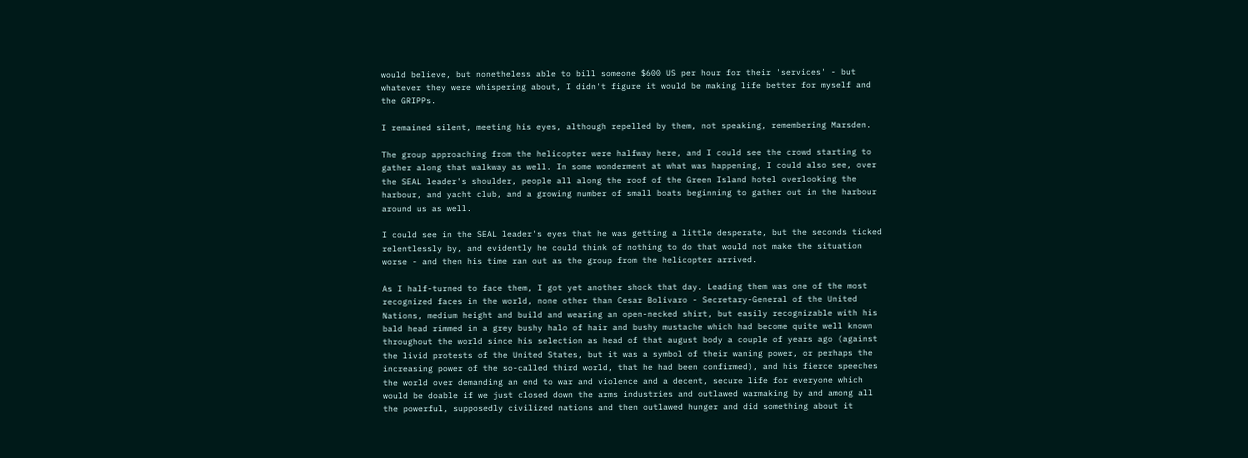would believe, but nonetheless able to bill someone $600 US per hour for their 'services' - but whatever they were whispering about, I didn't figure it would be making life better for myself and the GRIPPs.

I remained silent, meeting his eyes, although repelled by them, not speaking, remembering Marsden.

The group approaching from the helicopter were halfway here, and I could see the crowd starting to gather along that walkway as well. In some wonderment at what was happening, I could also see, over the SEAL leader's shoulder, people all along the roof of the Green Island hotel overlooking the harbour, and yacht club, and a growing number of small boats beginning to gather out in the harbour around us as well.

I could see in the SEAL leader's eyes that he was getting a little desperate, but the seconds ticked relentlessly by, and evidently he could think of nothing to do that would not make the situation worse - and then his time ran out as the group from the helicopter arrived.

As I half-turned to face them, I got yet another shock that day. Leading them was one of the most recognized faces in the world, none other than Cesar Bolivaro - Secretary-General of the United Nations, medium height and build and wearing an open-necked shirt, but easily recognizable with his bald head rimmed in a grey bushy halo of hair and bushy mustache which had become quite well known throughout the world since his selection as head of that august body a couple of years ago (against the livid protests of the United States, but it was a symbol of their waning power, or perhaps the increasing power of the so-called third world, that he had been confirmed), and his fierce speeches the world over demanding an end to war and violence and a decent, secure life for everyone which would be doable if we just closed down the arms industries and outlawed warmaking by and among all the powerful, supposedly civilized nations and then outlawed hunger and did something about it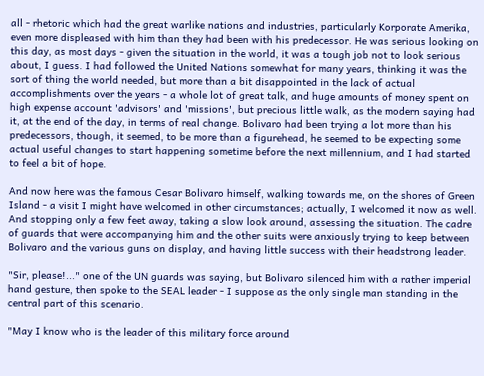all - rhetoric which had the great warlike nations and industries, particularly Korporate Amerika, even more displeased with him than they had been with his predecessor. He was serious looking on this day, as most days - given the situation in the world, it was a tough job not to look serious about, I guess. I had followed the United Nations somewhat for many years, thinking it was the sort of thing the world needed, but more than a bit disappointed in the lack of actual accomplishments over the years - a whole lot of great talk, and huge amounts of money spent on high expense account 'advisors' and 'missions', but precious little walk, as the modern saying had it, at the end of the day, in terms of real change. Bolivaro had been trying a lot more than his predecessors, though, it seemed, to be more than a figurehead, he seemed to be expecting some actual useful changes to start happening sometime before the next millennium, and I had started to feel a bit of hope.

And now here was the famous Cesar Bolivaro himself, walking towards me, on the shores of Green Island - a visit I might have welcomed in other circumstances; actually, I welcomed it now as well. And stopping only a few feet away, taking a slow look around, assessing the situation. The cadre of guards that were accompanying him and the other suits were anxiously trying to keep between Bolivaro and the various guns on display, and having little success with their headstrong leader.

"Sir, please!..." one of the UN guards was saying, but Bolivaro silenced him with a rather imperial hand gesture, then spoke to the SEAL leader - I suppose as the only single man standing in the central part of this scenario.

"May I know who is the leader of this military force around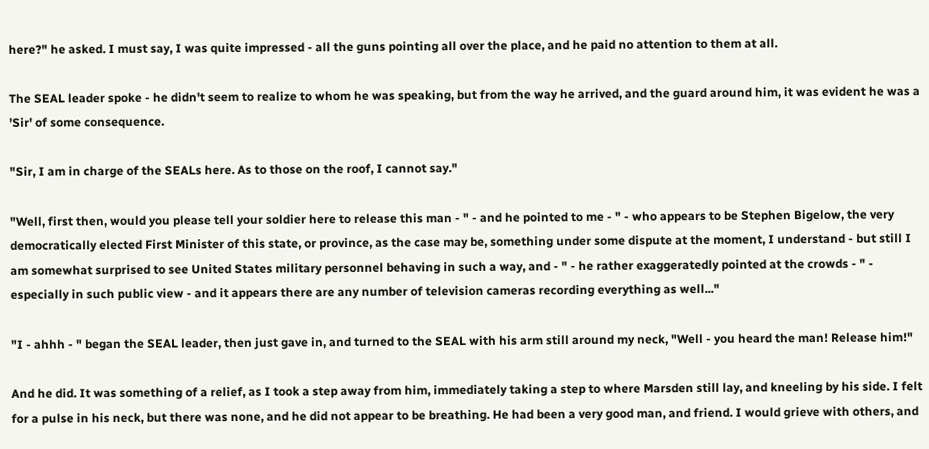here?" he asked. I must say, I was quite impressed - all the guns pointing all over the place, and he paid no attention to them at all.

The SEAL leader spoke - he didn't seem to realize to whom he was speaking, but from the way he arrived, and the guard around him, it was evident he was a 'Sir' of some consequence.

"Sir, I am in charge of the SEALs here. As to those on the roof, I cannot say."

"Well, first then, would you please tell your soldier here to release this man - " - and he pointed to me - " - who appears to be Stephen Bigelow, the very democratically elected First Minister of this state, or province, as the case may be, something under some dispute at the moment, I understand - but still I am somewhat surprised to see United States military personnel behaving in such a way, and - " - he rather exaggeratedly pointed at the crowds - " - especially in such public view - and it appears there are any number of television cameras recording everything as well..."

"I - ahhh - " began the SEAL leader, then just gave in, and turned to the SEAL with his arm still around my neck, "Well - you heard the man! Release him!"

And he did. It was something of a relief, as I took a step away from him, immediately taking a step to where Marsden still lay, and kneeling by his side. I felt for a pulse in his neck, but there was none, and he did not appear to be breathing. He had been a very good man, and friend. I would grieve with others, and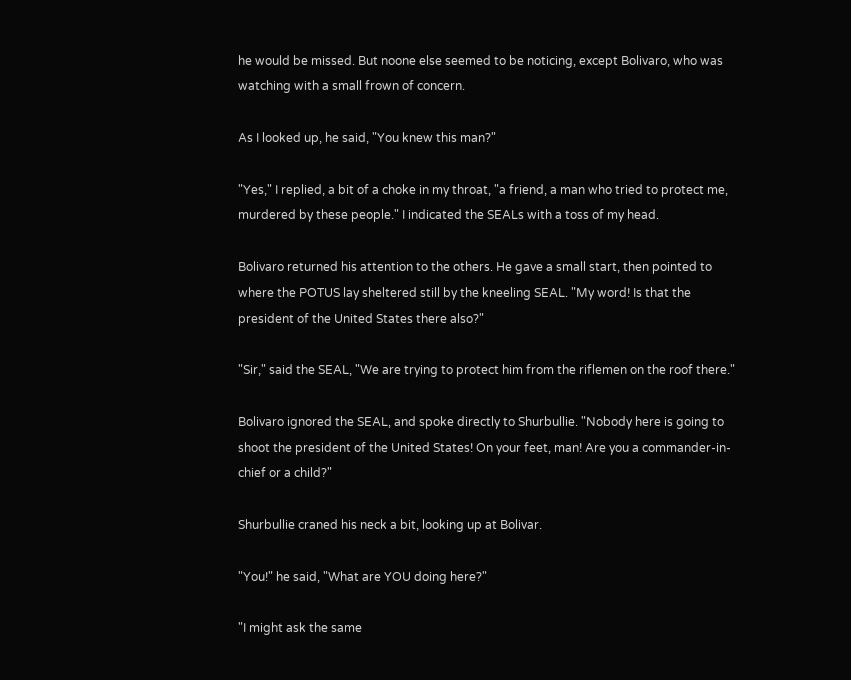he would be missed. But noone else seemed to be noticing, except Bolivaro, who was watching with a small frown of concern.

As I looked up, he said, "You knew this man?"

"Yes," I replied, a bit of a choke in my throat, "a friend, a man who tried to protect me, murdered by these people." I indicated the SEALs with a toss of my head.

Bolivaro returned his attention to the others. He gave a small start, then pointed to where the POTUS lay sheltered still by the kneeling SEAL. "My word! Is that the president of the United States there also?"

"Sir," said the SEAL, "We are trying to protect him from the riflemen on the roof there."

Bolivaro ignored the SEAL, and spoke directly to Shurbullie. "Nobody here is going to shoot the president of the United States! On your feet, man! Are you a commander-in-chief or a child?"

Shurbullie craned his neck a bit, looking up at Bolivar.

"You!" he said, "What are YOU doing here?"

"I might ask the same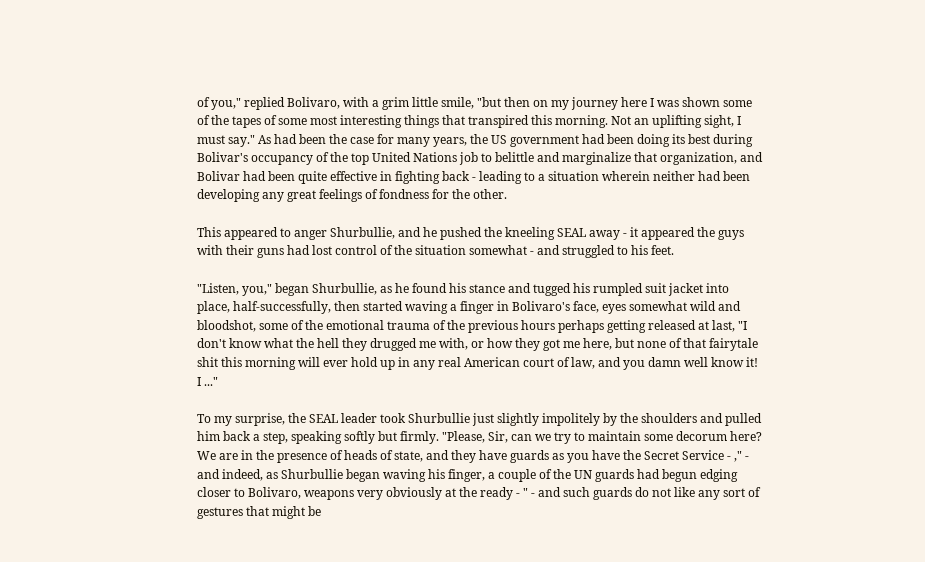of you," replied Bolivaro, with a grim little smile, "but then on my journey here I was shown some of the tapes of some most interesting things that transpired this morning. Not an uplifting sight, I must say." As had been the case for many years, the US government had been doing its best during Bolivar's occupancy of the top United Nations job to belittle and marginalize that organization, and Bolivar had been quite effective in fighting back - leading to a situation wherein neither had been developing any great feelings of fondness for the other.

This appeared to anger Shurbullie, and he pushed the kneeling SEAL away - it appeared the guys with their guns had lost control of the situation somewhat - and struggled to his feet.

"Listen, you," began Shurbullie, as he found his stance and tugged his rumpled suit jacket into place, half-successfully, then started waving a finger in Bolivaro's face, eyes somewhat wild and bloodshot, some of the emotional trauma of the previous hours perhaps getting released at last, "I don't know what the hell they drugged me with, or how they got me here, but none of that fairytale shit this morning will ever hold up in any real American court of law, and you damn well know it! I ..."

To my surprise, the SEAL leader took Shurbullie just slightly impolitely by the shoulders and pulled him back a step, speaking softly but firmly. "Please, Sir, can we try to maintain some decorum here? We are in the presence of heads of state, and they have guards as you have the Secret Service - ," - and indeed, as Shurbullie began waving his finger, a couple of the UN guards had begun edging closer to Bolivaro, weapons very obviously at the ready - " - and such guards do not like any sort of gestures that might be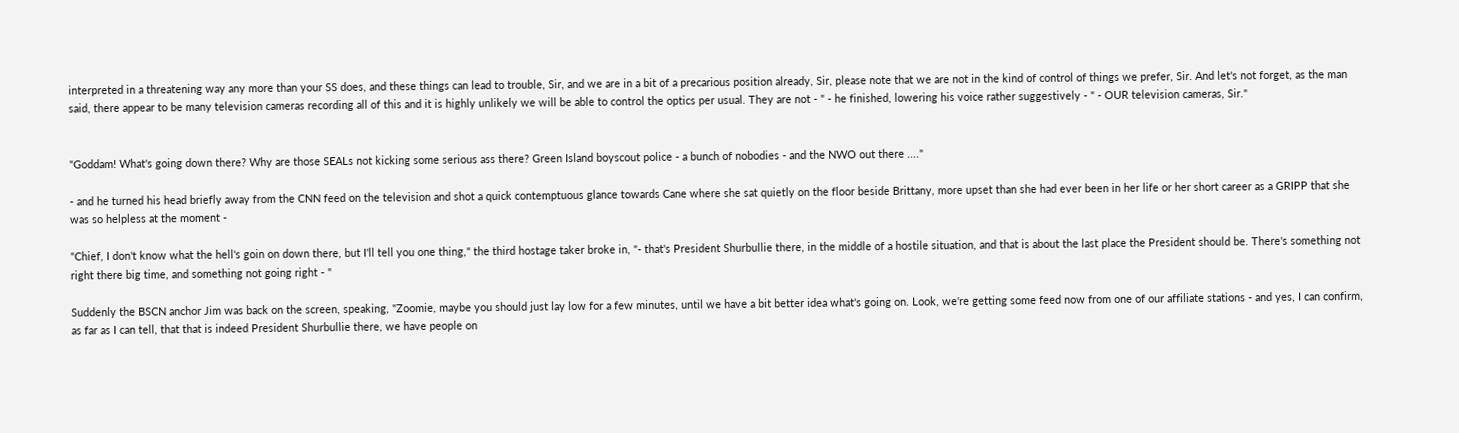interpreted in a threatening way any more than your SS does, and these things can lead to trouble, Sir, and we are in a bit of a precarious position already, Sir, please note that we are not in the kind of control of things we prefer, Sir. And let's not forget, as the man said, there appear to be many television cameras recording all of this and it is highly unlikely we will be able to control the optics per usual. They are not - " - he finished, lowering his voice rather suggestively - " - OUR television cameras, Sir."


"Goddam! What's going down there? Why are those SEALs not kicking some serious ass there? Green Island boyscout police - a bunch of nobodies - and the NWO out there ...."

- and he turned his head briefly away from the CNN feed on the television and shot a quick contemptuous glance towards Cane where she sat quietly on the floor beside Brittany, more upset than she had ever been in her life or her short career as a GRIPP that she was so helpless at the moment -

"Chief, I don't know what the hell's goin on down there, but I'll tell you one thing," the third hostage taker broke in, "- that's President Shurbullie there, in the middle of a hostile situation, and that is about the last place the President should be. There's something not right there big time, and something not going right - "

Suddenly the BSCN anchor Jim was back on the screen, speaking, "Zoomie, maybe you should just lay low for a few minutes, until we have a bit better idea what's going on. Look, we're getting some feed now from one of our affiliate stations - and yes, I can confirm, as far as I can tell, that that is indeed President Shurbullie there, we have people on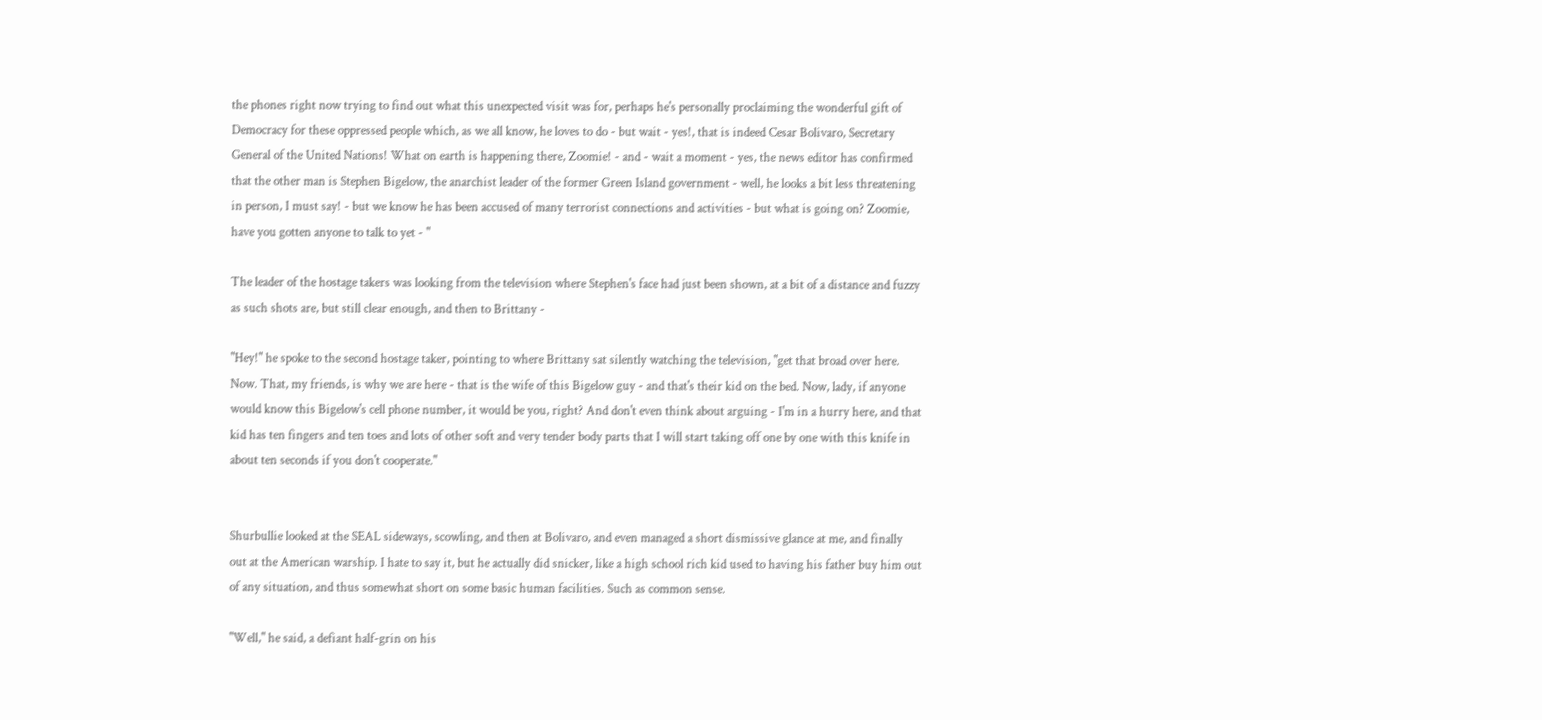the phones right now trying to find out what this unexpected visit was for, perhaps he's personally proclaiming the wonderful gift of Democracy for these oppressed people which, as we all know, he loves to do - but wait - yes!, that is indeed Cesar Bolivaro, Secretary General of the United Nations! What on earth is happening there, Zoomie! - and - wait a moment - yes, the news editor has confirmed that the other man is Stephen Bigelow, the anarchist leader of the former Green Island government - well, he looks a bit less threatening in person, I must say! - but we know he has been accused of many terrorist connections and activities - but what is going on? Zoomie, have you gotten anyone to talk to yet - "

The leader of the hostage takers was looking from the television where Stephen's face had just been shown, at a bit of a distance and fuzzy as such shots are, but still clear enough, and then to Brittany -

"Hey!" he spoke to the second hostage taker, pointing to where Brittany sat silently watching the television, "get that broad over here. Now. That, my friends, is why we are here - that is the wife of this Bigelow guy - and that's their kid on the bed. Now, lady, if anyone would know this Bigelow's cell phone number, it would be you, right? And don't even think about arguing - I'm in a hurry here, and that kid has ten fingers and ten toes and lots of other soft and very tender body parts that I will start taking off one by one with this knife in about ten seconds if you don't cooperate."


Shurbullie looked at the SEAL sideways, scowling, and then at Bolivaro, and even managed a short dismissive glance at me, and finally out at the American warship. I hate to say it, but he actually did snicker, like a high school rich kid used to having his father buy him out of any situation, and thus somewhat short on some basic human facilities. Such as common sense.

"Well," he said, a defiant half-grin on his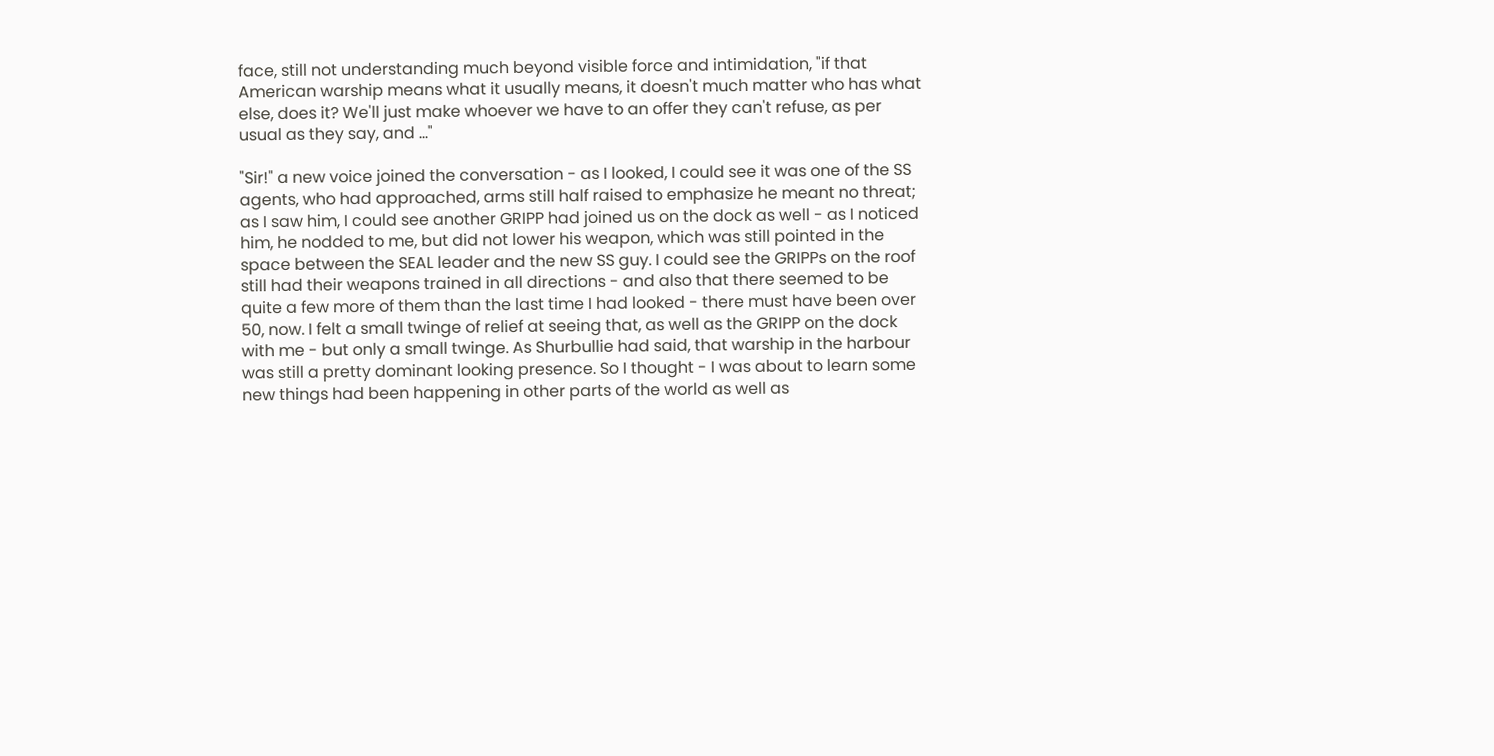face, still not understanding much beyond visible force and intimidation, "if that American warship means what it usually means, it doesn't much matter who has what else, does it? We'll just make whoever we have to an offer they can't refuse, as per usual as they say, and ..."

"Sir!" a new voice joined the conversation - as I looked, I could see it was one of the SS agents, who had approached, arms still half raised to emphasize he meant no threat; as I saw him, I could see another GRIPP had joined us on the dock as well - as I noticed him, he nodded to me, but did not lower his weapon, which was still pointed in the space between the SEAL leader and the new SS guy. I could see the GRIPPs on the roof still had their weapons trained in all directions - and also that there seemed to be quite a few more of them than the last time I had looked - there must have been over 50, now. I felt a small twinge of relief at seeing that, as well as the GRIPP on the dock with me - but only a small twinge. As Shurbullie had said, that warship in the harbour was still a pretty dominant looking presence. So I thought - I was about to learn some new things had been happening in other parts of the world as well as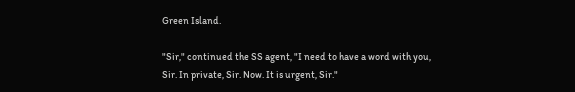Green Island.

"Sir," continued the SS agent, "I need to have a word with you, Sir. In private, Sir. Now. It is urgent, Sir."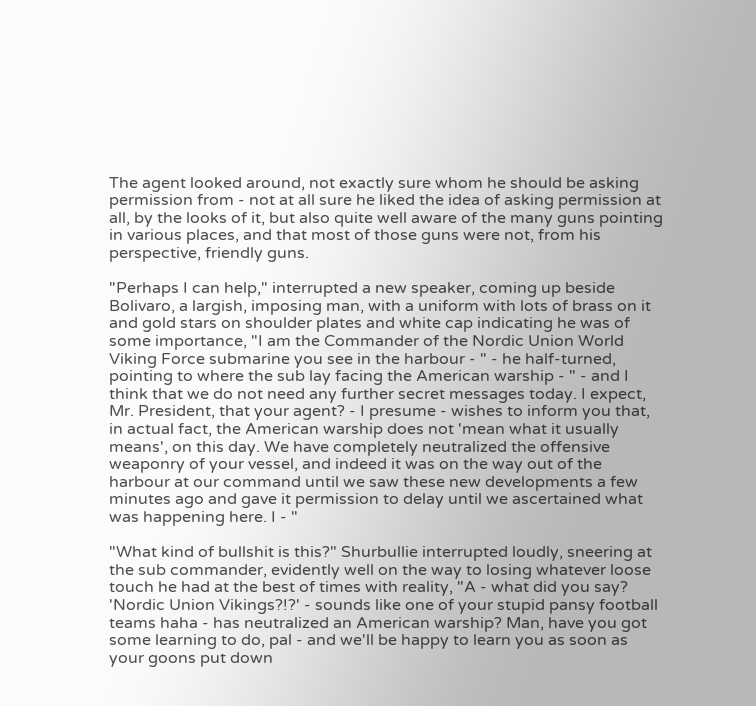The agent looked around, not exactly sure whom he should be asking permission from - not at all sure he liked the idea of asking permission at all, by the looks of it, but also quite well aware of the many guns pointing in various places, and that most of those guns were not, from his perspective, friendly guns.

"Perhaps I can help," interrupted a new speaker, coming up beside Bolivaro, a largish, imposing man, with a uniform with lots of brass on it and gold stars on shoulder plates and white cap indicating he was of some importance, "I am the Commander of the Nordic Union World Viking Force submarine you see in the harbour - " - he half-turned, pointing to where the sub lay facing the American warship - " - and I think that we do not need any further secret messages today. I expect, Mr. President, that your agent? - I presume - wishes to inform you that, in actual fact, the American warship does not 'mean what it usually means', on this day. We have completely neutralized the offensive weaponry of your vessel, and indeed it was on the way out of the harbour at our command until we saw these new developments a few minutes ago and gave it permission to delay until we ascertained what was happening here. I - "

"What kind of bullshit is this?" Shurbullie interrupted loudly, sneering at the sub commander, evidently well on the way to losing whatever loose touch he had at the best of times with reality, "A - what did you say? 'Nordic Union Vikings?!?' - sounds like one of your stupid pansy football teams haha - has neutralized an American warship? Man, have you got some learning to do, pal - and we'll be happy to learn you as soon as your goons put down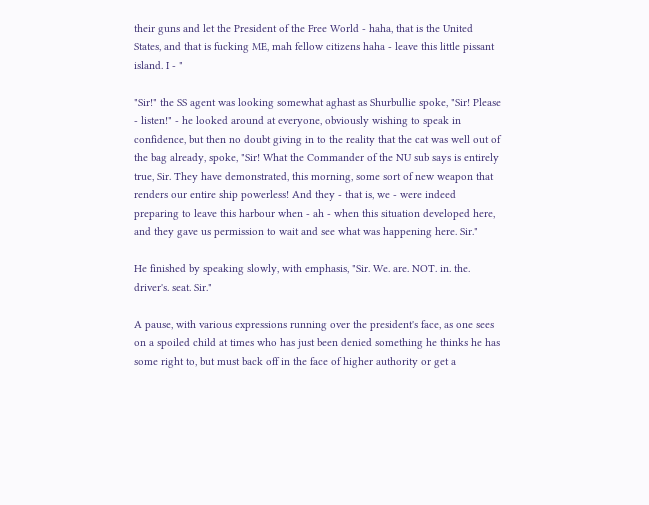their guns and let the President of the Free World - haha, that is the United States, and that is fucking ME, mah fellow citizens haha - leave this little pissant island. I - "

"Sir!" the SS agent was looking somewhat aghast as Shurbullie spoke, "Sir! Please - listen!" - he looked around at everyone, obviously wishing to speak in confidence, but then no doubt giving in to the reality that the cat was well out of the bag already, spoke, "Sir! What the Commander of the NU sub says is entirely true, Sir. They have demonstrated, this morning, some sort of new weapon that renders our entire ship powerless! And they - that is, we - were indeed preparing to leave this harbour when - ah - when this situation developed here, and they gave us permission to wait and see what was happening here. Sir."

He finished by speaking slowly, with emphasis, "Sir. We. are. NOT. in. the. driver's. seat. Sir."

A pause, with various expressions running over the president's face, as one sees on a spoiled child at times who has just been denied something he thinks he has some right to, but must back off in the face of higher authority or get a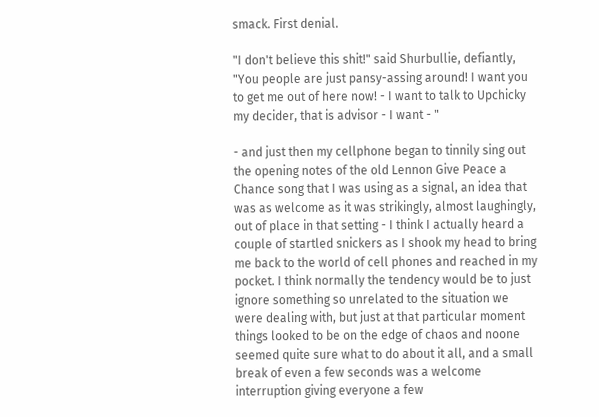smack. First denial.

"I don't believe this shit!" said Shurbullie, defiantly, "You people are just pansy-assing around! I want you to get me out of here now! - I want to talk to Upchicky my decider, that is advisor - I want - "

- and just then my cellphone began to tinnily sing out the opening notes of the old Lennon Give Peace a Chance song that I was using as a signal, an idea that was as welcome as it was strikingly, almost laughingly, out of place in that setting - I think I actually heard a couple of startled snickers as I shook my head to bring me back to the world of cell phones and reached in my pocket. I think normally the tendency would be to just ignore something so unrelated to the situation we were dealing with, but just at that particular moment things looked to be on the edge of chaos and noone seemed quite sure what to do about it all, and a small break of even a few seconds was a welcome interruption giving everyone a few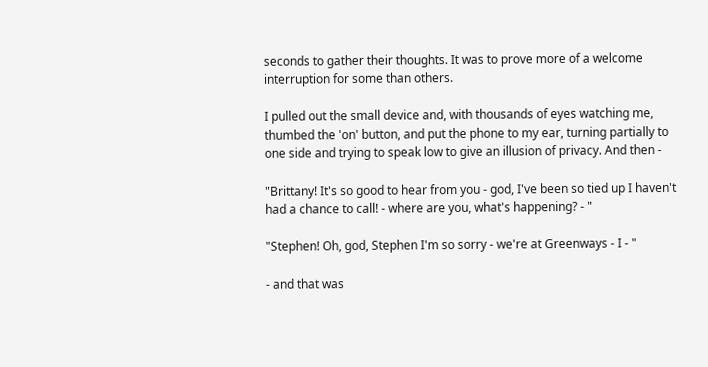seconds to gather their thoughts. It was to prove more of a welcome interruption for some than others.

I pulled out the small device and, with thousands of eyes watching me, thumbed the 'on' button, and put the phone to my ear, turning partially to one side and trying to speak low to give an illusion of privacy. And then -

"Brittany! It's so good to hear from you - god, I've been so tied up I haven't had a chance to call! - where are you, what's happening? - "

"Stephen! Oh, god, Stephen I'm so sorry - we're at Greenways - I - "

- and that was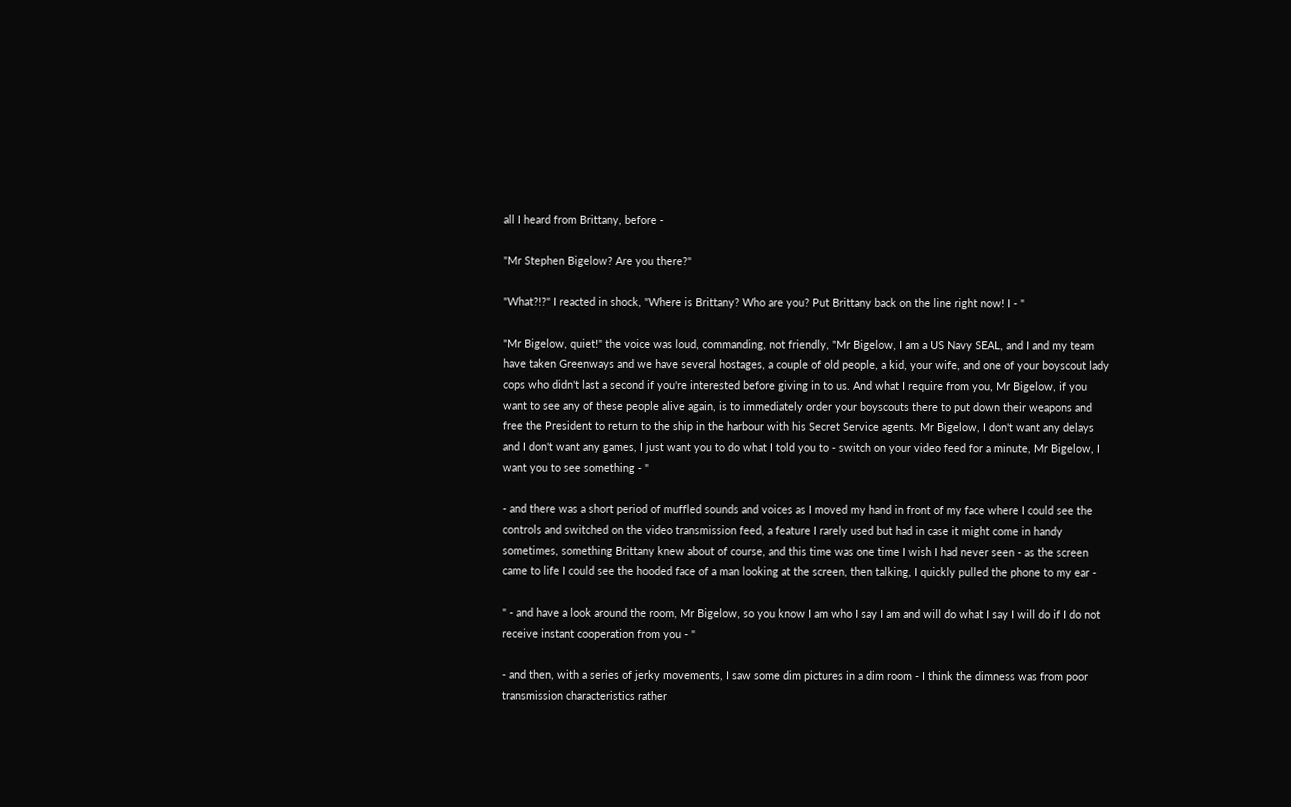all I heard from Brittany, before -

"Mr Stephen Bigelow? Are you there?"

"What?!?" I reacted in shock, "Where is Brittany? Who are you? Put Brittany back on the line right now! I - "

"Mr Bigelow, quiet!" the voice was loud, commanding, not friendly, "Mr Bigelow, I am a US Navy SEAL, and I and my team have taken Greenways and we have several hostages, a couple of old people, a kid, your wife, and one of your boyscout lady cops who didn't last a second if you're interested before giving in to us. And what I require from you, Mr Bigelow, if you want to see any of these people alive again, is to immediately order your boyscouts there to put down their weapons and free the President to return to the ship in the harbour with his Secret Service agents. Mr Bigelow, I don't want any delays and I don't want any games, I just want you to do what I told you to - switch on your video feed for a minute, Mr Bigelow, I want you to see something - "

- and there was a short period of muffled sounds and voices as I moved my hand in front of my face where I could see the controls and switched on the video transmission feed, a feature I rarely used but had in case it might come in handy sometimes, something Brittany knew about of course, and this time was one time I wish I had never seen - as the screen came to life I could see the hooded face of a man looking at the screen, then talking, I quickly pulled the phone to my ear -

" - and have a look around the room, Mr Bigelow, so you know I am who I say I am and will do what I say I will do if I do not receive instant cooperation from you - "

- and then, with a series of jerky movements, I saw some dim pictures in a dim room - I think the dimness was from poor transmission characteristics rather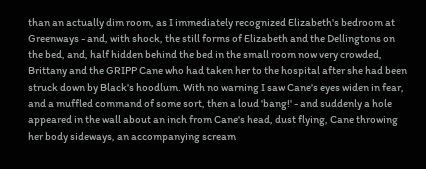than an actually dim room, as I immediately recognized Elizabeth's bedroom at Greenways - and, with shock, the still forms of Elizabeth and the Dellingtons on the bed, and, half hidden behind the bed in the small room now very crowded, Brittany and the GRIPP Cane who had taken her to the hospital after she had been struck down by Black's hoodlum. With no warning I saw Cane's eyes widen in fear, and a muffled command of some sort, then a loud 'bang!' - and suddenly a hole appeared in the wall about an inch from Cane's head, dust flying, Cane throwing her body sideways, an accompanying scream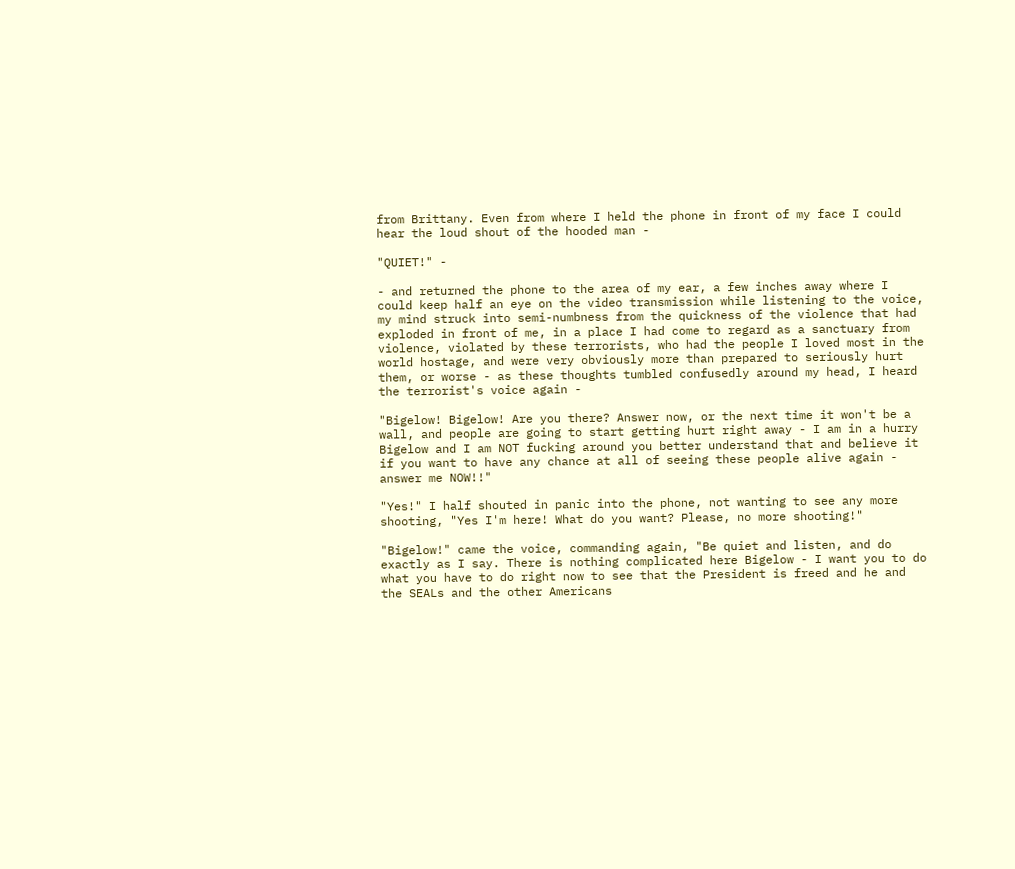from Brittany. Even from where I held the phone in front of my face I could hear the loud shout of the hooded man -

"QUIET!" -

- and returned the phone to the area of my ear, a few inches away where I could keep half an eye on the video transmission while listening to the voice, my mind struck into semi-numbness from the quickness of the violence that had exploded in front of me, in a place I had come to regard as a sanctuary from violence, violated by these terrorists, who had the people I loved most in the world hostage, and were very obviously more than prepared to seriously hurt them, or worse - as these thoughts tumbled confusedly around my head, I heard the terrorist's voice again -

"Bigelow! Bigelow! Are you there? Answer now, or the next time it won't be a wall, and people are going to start getting hurt right away - I am in a hurry Bigelow and I am NOT fucking around you better understand that and believe it if you want to have any chance at all of seeing these people alive again - answer me NOW!!"

"Yes!" I half shouted in panic into the phone, not wanting to see any more shooting, "Yes I'm here! What do you want? Please, no more shooting!"

"Bigelow!" came the voice, commanding again, "Be quiet and listen, and do exactly as I say. There is nothing complicated here Bigelow - I want you to do what you have to do right now to see that the President is freed and he and the SEALs and the other Americans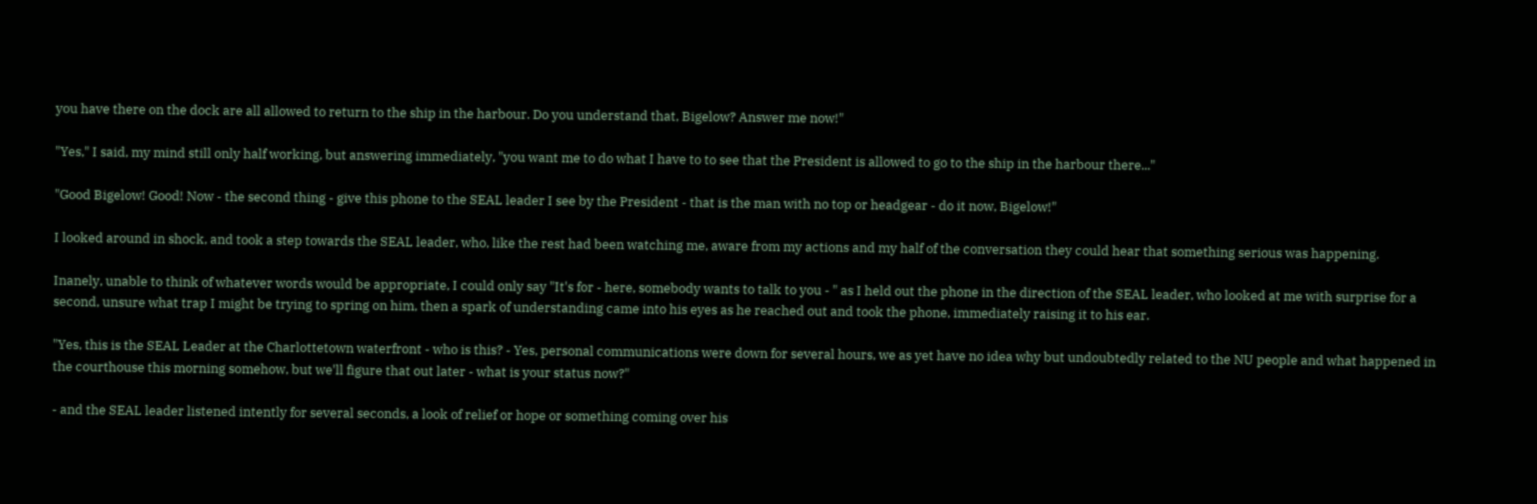you have there on the dock are all allowed to return to the ship in the harbour. Do you understand that, Bigelow? Answer me now!"

"Yes," I said, my mind still only half working, but answering immediately, "you want me to do what I have to to see that the President is allowed to go to the ship in the harbour there..."

"Good Bigelow! Good! Now - the second thing - give this phone to the SEAL leader I see by the President - that is the man with no top or headgear - do it now, Bigelow!"

I looked around in shock, and took a step towards the SEAL leader, who, like the rest had been watching me, aware from my actions and my half of the conversation they could hear that something serious was happening.

Inanely, unable to think of whatever words would be appropriate, I could only say "It's for - here, somebody wants to talk to you - " as I held out the phone in the direction of the SEAL leader, who looked at me with surprise for a second, unsure what trap I might be trying to spring on him, then a spark of understanding came into his eyes as he reached out and took the phone, immediately raising it to his ear.

"Yes, this is the SEAL Leader at the Charlottetown waterfront - who is this? - Yes, personal communications were down for several hours, we as yet have no idea why but undoubtedly related to the NU people and what happened in the courthouse this morning somehow, but we'll figure that out later - what is your status now?"

- and the SEAL leader listened intently for several seconds, a look of relief or hope or something coming over his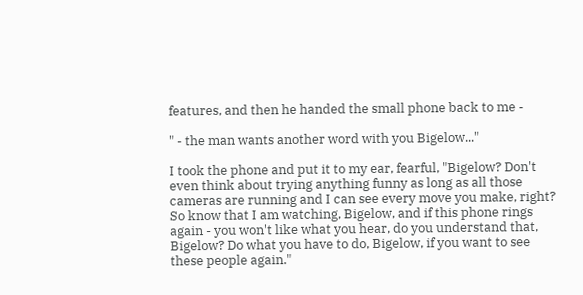features, and then he handed the small phone back to me -

" - the man wants another word with you Bigelow..."

I took the phone and put it to my ear, fearful, "Bigelow? Don't even think about trying anything funny as long as all those cameras are running and I can see every move you make, right? So know that I am watching, Bigelow, and if this phone rings again - you won't like what you hear, do you understand that, Bigelow? Do what you have to do, Bigelow, if you want to see these people again."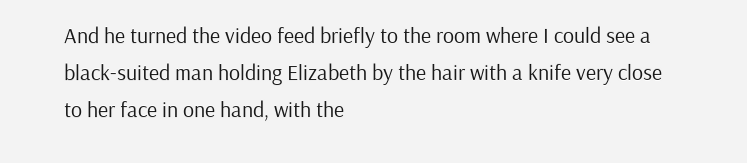And he turned the video feed briefly to the room where I could see a black-suited man holding Elizabeth by the hair with a knife very close to her face in one hand, with the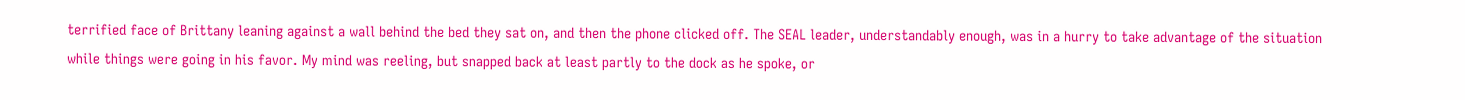terrified face of Brittany leaning against a wall behind the bed they sat on, and then the phone clicked off. The SEAL leader, understandably enough, was in a hurry to take advantage of the situation while things were going in his favor. My mind was reeling, but snapped back at least partly to the dock as he spoke, or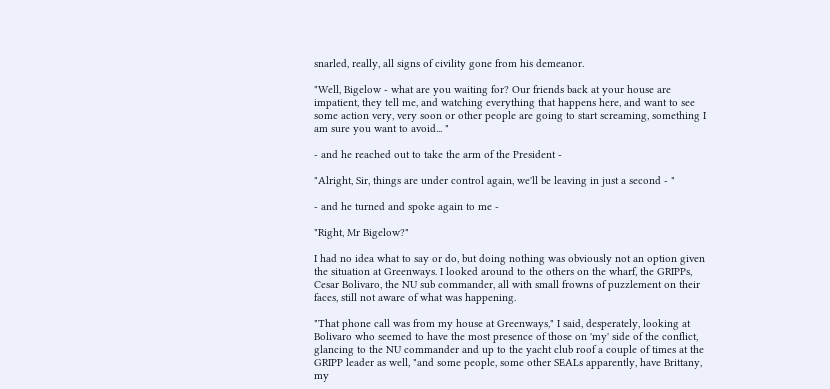snarled, really, all signs of civility gone from his demeanor.

"Well, Bigelow - what are you waiting for? Our friends back at your house are impatient, they tell me, and watching everything that happens here, and want to see some action very, very soon or other people are going to start screaming, something I am sure you want to avoid... "

- and he reached out to take the arm of the President -

"Alright, Sir, things are under control again, we'll be leaving in just a second - "

- and he turned and spoke again to me -

"Right, Mr Bigelow?"

I had no idea what to say or do, but doing nothing was obviously not an option given the situation at Greenways. I looked around to the others on the wharf, the GRIPPs, Cesar Bolivaro, the NU sub commander, all with small frowns of puzzlement on their faces, still not aware of what was happening.

"That phone call was from my house at Greenways," I said, desperately, looking at Bolivaro who seemed to have the most presence of those on 'my' side of the conflict, glancing to the NU commander and up to the yacht club roof a couple of times at the GRIPP leader as well, "and some people, some other SEALs apparently, have Brittany, my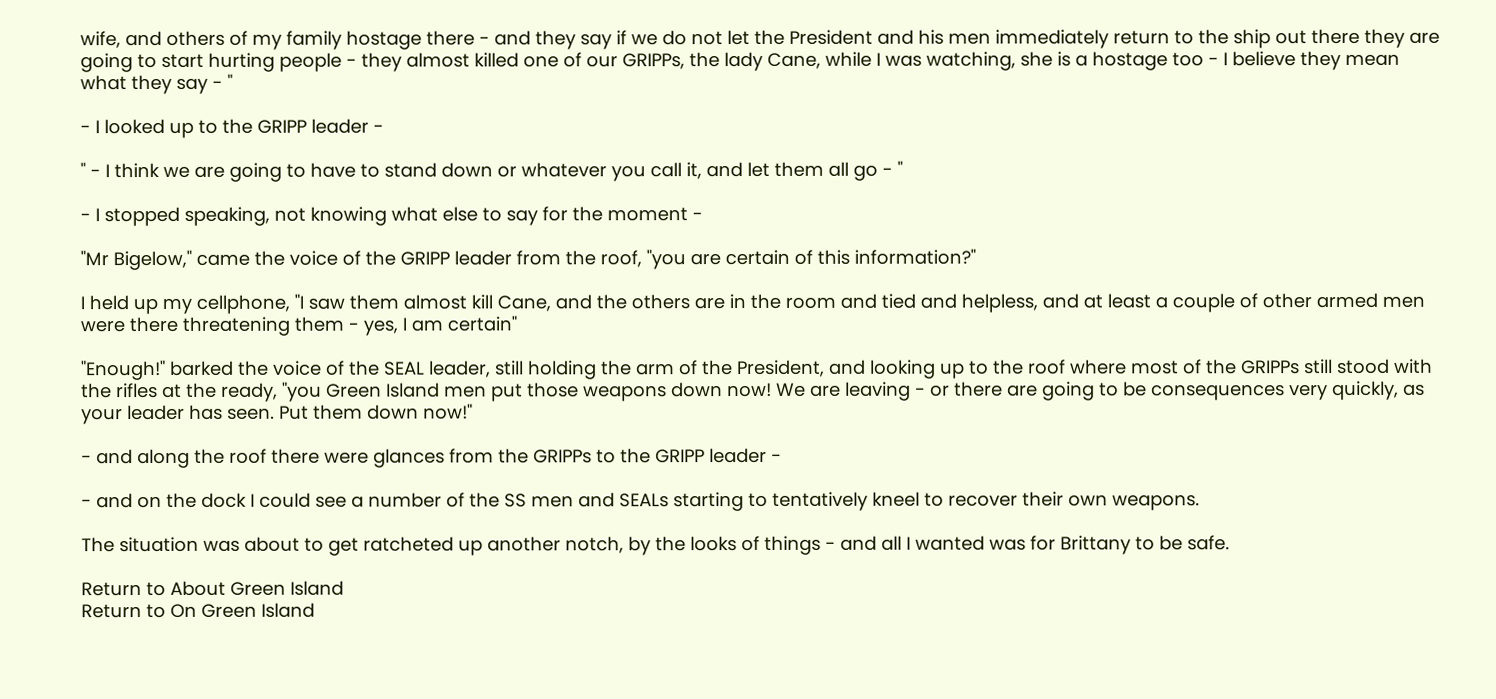wife, and others of my family hostage there - and they say if we do not let the President and his men immediately return to the ship out there they are going to start hurting people - they almost killed one of our GRIPPs, the lady Cane, while I was watching, she is a hostage too - I believe they mean what they say - "

- I looked up to the GRIPP leader -

" - I think we are going to have to stand down or whatever you call it, and let them all go - "

- I stopped speaking, not knowing what else to say for the moment -

"Mr Bigelow," came the voice of the GRIPP leader from the roof, "you are certain of this information?"

I held up my cellphone, "I saw them almost kill Cane, and the others are in the room and tied and helpless, and at least a couple of other armed men were there threatening them - yes, I am certain"

"Enough!" barked the voice of the SEAL leader, still holding the arm of the President, and looking up to the roof where most of the GRIPPs still stood with the rifles at the ready, "you Green Island men put those weapons down now! We are leaving - or there are going to be consequences very quickly, as your leader has seen. Put them down now!"

- and along the roof there were glances from the GRIPPs to the GRIPP leader -

- and on the dock I could see a number of the SS men and SEALs starting to tentatively kneel to recover their own weapons.

The situation was about to get ratcheted up another notch, by the looks of things - and all I wanted was for Brittany to be safe.

Return to About Green Island
Return to On Green Island